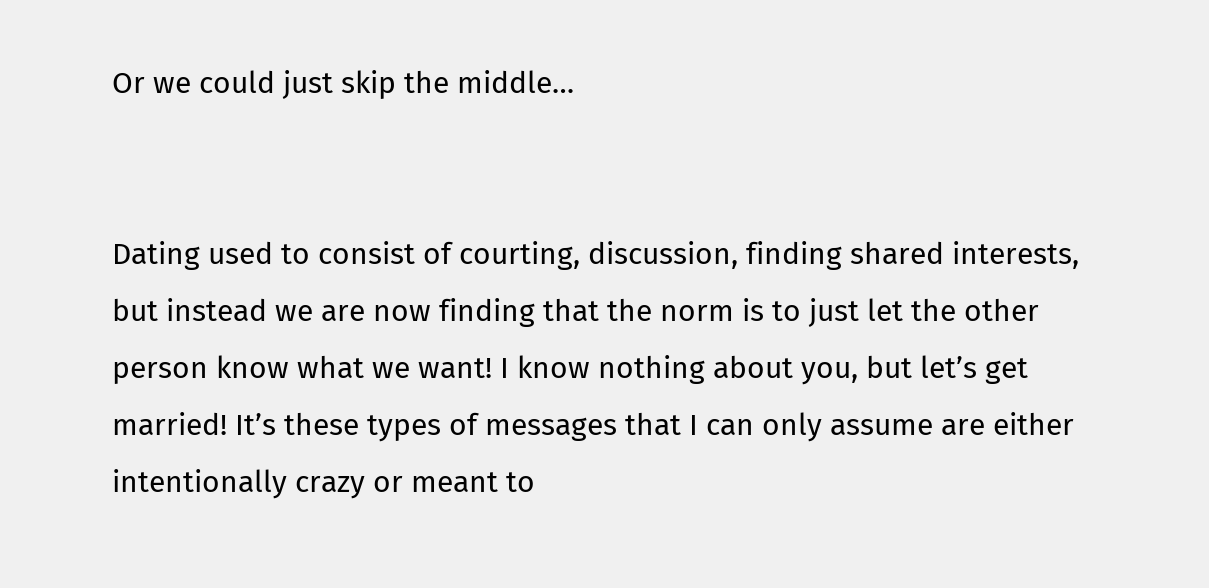Or we could just skip the middle…


Dating used to consist of courting, discussion, finding shared interests, but instead we are now finding that the norm is to just let the other person know what we want! I know nothing about you, but let’s get married! It’s these types of messages that I can only assume are either intentionally crazy or meant to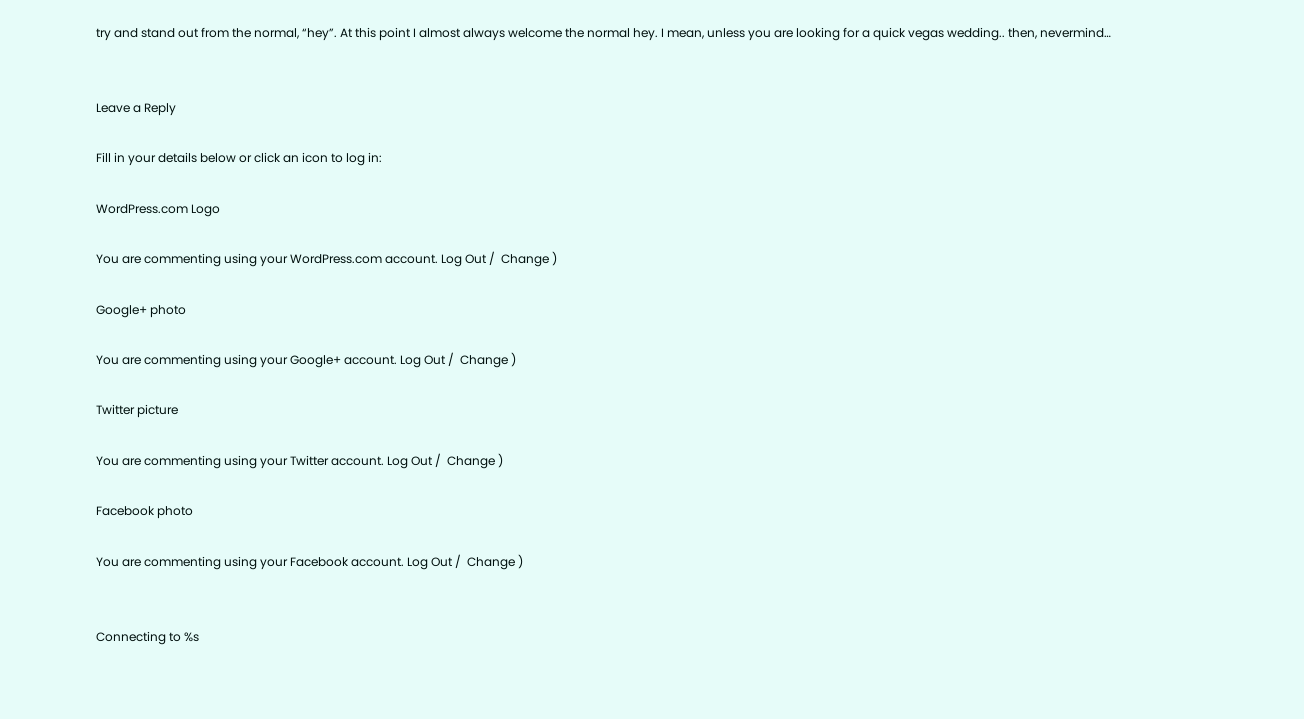try and stand out from the normal, “hey”. At this point I almost always welcome the normal hey. I mean, unless you are looking for a quick vegas wedding.. then, nevermind…


Leave a Reply

Fill in your details below or click an icon to log in:

WordPress.com Logo

You are commenting using your WordPress.com account. Log Out /  Change )

Google+ photo

You are commenting using your Google+ account. Log Out /  Change )

Twitter picture

You are commenting using your Twitter account. Log Out /  Change )

Facebook photo

You are commenting using your Facebook account. Log Out /  Change )


Connecting to %s